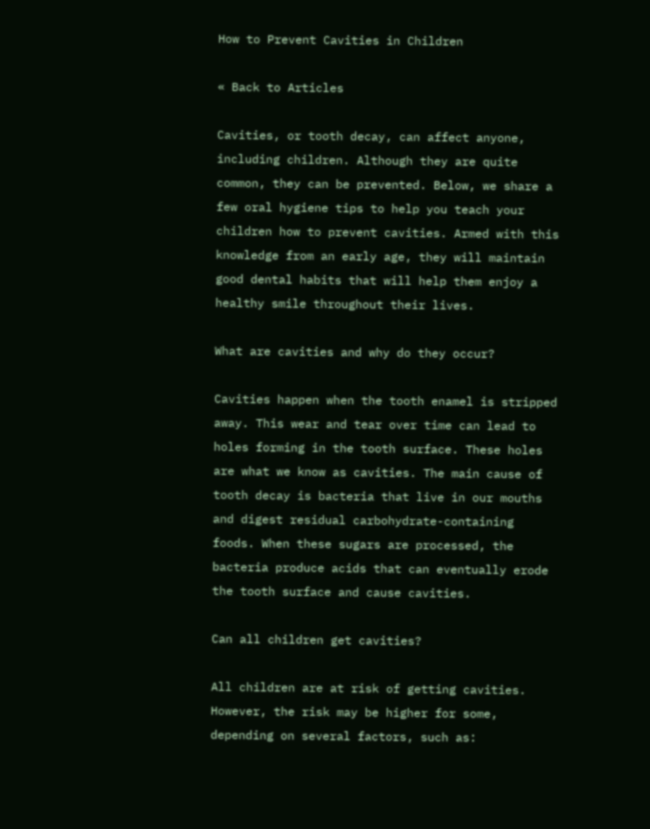How to Prevent Cavities in Children

« Back to Articles

Cavities, or tooth decay, can affect anyone, including children. Although they are quite common, they can be prevented. Below, we share a few oral hygiene tips to help you teach your children how to prevent cavities. Armed with this knowledge from an early age, they will maintain good dental habits that will help them enjoy a healthy smile throughout their lives.

What are cavities and why do they occur?

Cavities happen when the tooth enamel is stripped away. This wear and tear over time can lead to holes forming in the tooth surface. These holes are what we know as cavities. The main cause of tooth decay is bacteria that live in our mouths and digest residual carbohydrate-containing foods. When these sugars are processed, the bacteria produce acids that can eventually erode the tooth surface and cause cavities.

Can all children get cavities?

All children are at risk of getting cavities. However, the risk may be higher for some, depending on several factors, such as: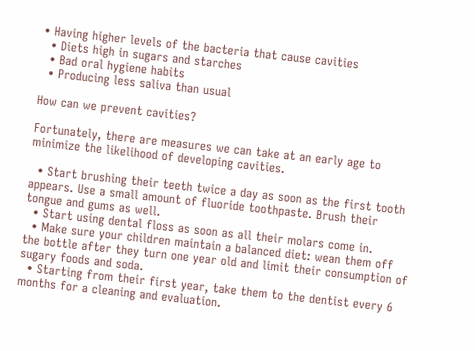• Having higher levels of the bacteria that cause cavities
  • Diets high in sugars and starches
  • Bad oral hygiene habits
  • Producing less saliva than usual

How can we prevent cavities?

Fortunately, there are measures we can take at an early age to minimize the likelihood of developing cavities.

  • Start brushing their teeth twice a day as soon as the first tooth appears. Use a small amount of fluoride toothpaste. Brush their tongue and gums as well.
  • Start using dental floss as soon as all their molars come in.
  • Make sure your children maintain a balanced diet: wean them off the bottle after they turn one year old and limit their consumption of sugary foods and soda.
  • Starting from their first year, take them to the dentist every 6 months for a cleaning and evaluation.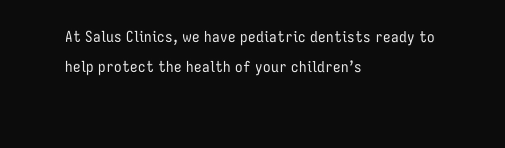At Salus Clinics, we have pediatric dentists ready to help protect the health of your children’s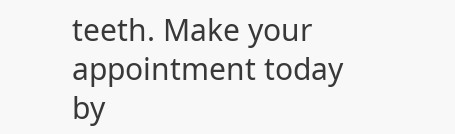teeth. Make your appointment today by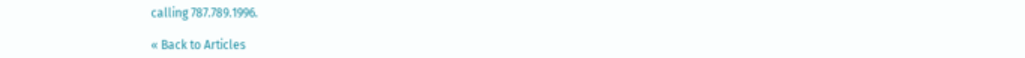calling 787.789.1996.

« Back to Articles